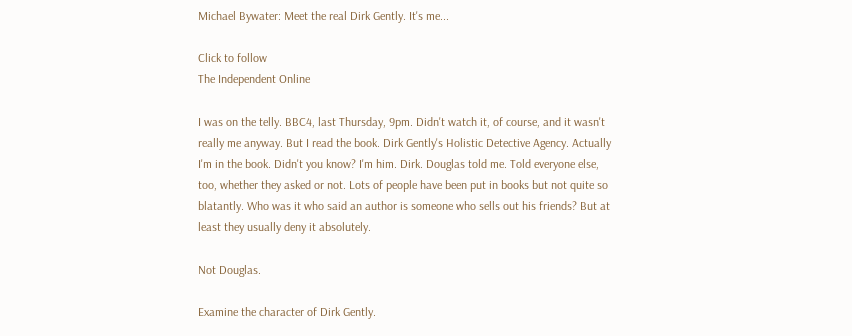Michael Bywater: Meet the real Dirk Gently. It's me...

Click to follow
The Independent Online

I was on the telly. BBC4, last Thursday, 9pm. Didn't watch it, of course, and it wasn't really me anyway. But I read the book. Dirk Gently's Holistic Detective Agency. Actually I'm in the book. Didn't you know? I'm him. Dirk. Douglas told me. Told everyone else, too, whether they asked or not. Lots of people have been put in books but not quite so blatantly. Who was it who said an author is someone who sells out his friends? But at least they usually deny it absolutely.

Not Douglas.

Examine the character of Dirk Gently.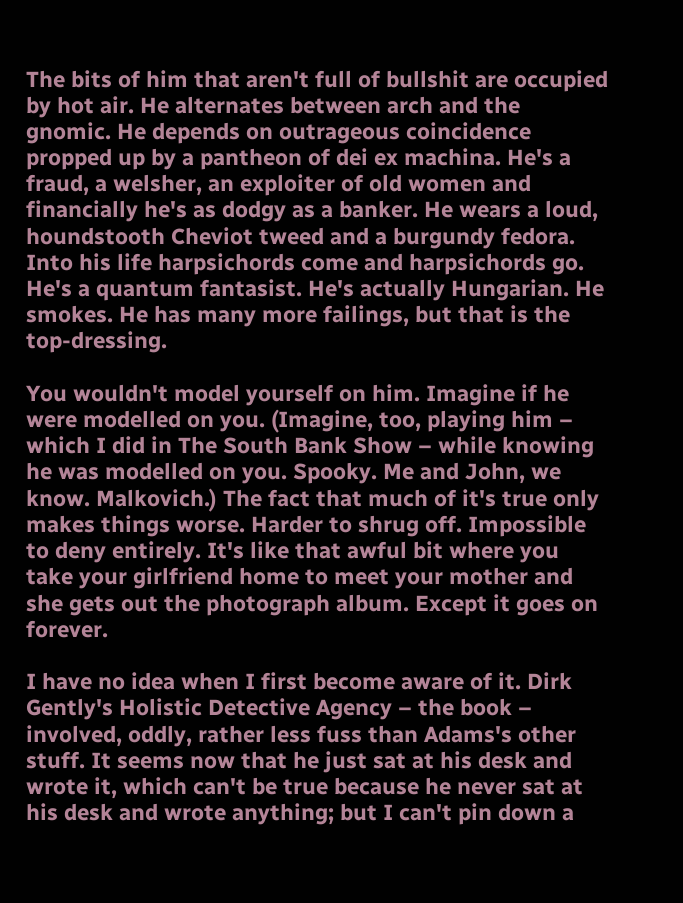The bits of him that aren't full of bullshit are occupied by hot air. He alternates between arch and the gnomic. He depends on outrageous coincidence propped up by a pantheon of dei ex machina. He's a fraud, a welsher, an exploiter of old women and financially he's as dodgy as a banker. He wears a loud, houndstooth Cheviot tweed and a burgundy fedora. Into his life harpsichords come and harpsichords go. He's a quantum fantasist. He's actually Hungarian. He smokes. He has many more failings, but that is the top-dressing.

You wouldn't model yourself on him. Imagine if he were modelled on you. (Imagine, too, playing him – which I did in The South Bank Show – while knowing he was modelled on you. Spooky. Me and John, we know. Malkovich.) The fact that much of it's true only makes things worse. Harder to shrug off. Impossible to deny entirely. It's like that awful bit where you take your girlfriend home to meet your mother and she gets out the photograph album. Except it goes on forever.

I have no idea when I first become aware of it. Dirk Gently's Holistic Detective Agency – the book – involved, oddly, rather less fuss than Adams's other stuff. It seems now that he just sat at his desk and wrote it, which can't be true because he never sat at his desk and wrote anything; but I can't pin down a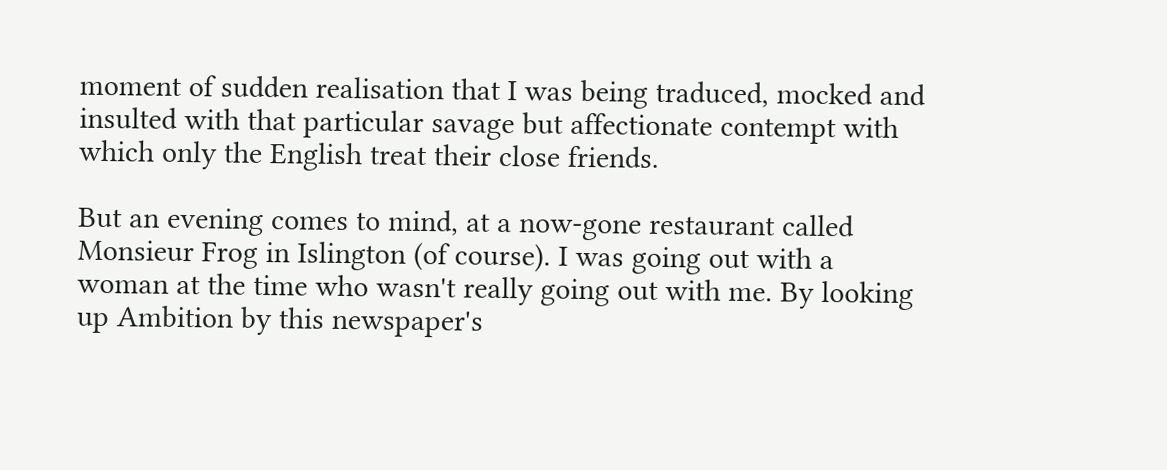moment of sudden realisation that I was being traduced, mocked and insulted with that particular savage but affectionate contempt with which only the English treat their close friends.

But an evening comes to mind, at a now-gone restaurant called Monsieur Frog in Islington (of course). I was going out with a woman at the time who wasn't really going out with me. By looking up Ambition by this newspaper's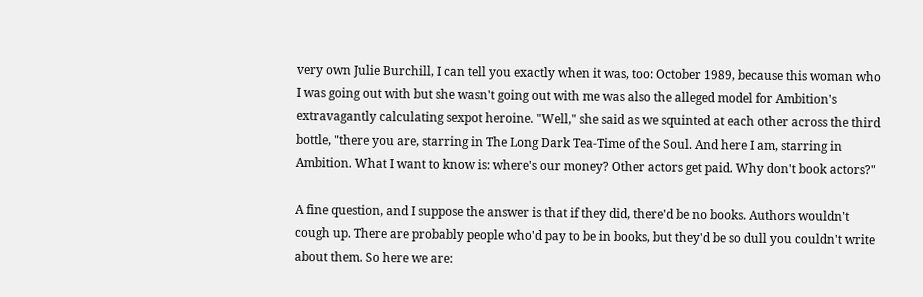very own Julie Burchill, I can tell you exactly when it was, too: October 1989, because this woman who I was going out with but she wasn't going out with me was also the alleged model for Ambition's extravagantly calculating sexpot heroine. "Well," she said as we squinted at each other across the third bottle, "there you are, starring in The Long Dark Tea-Time of the Soul. And here I am, starring in Ambition. What I want to know is: where's our money? Other actors get paid. Why don't book actors?"

A fine question, and I suppose the answer is that if they did, there'd be no books. Authors wouldn't cough up. There are probably people who'd pay to be in books, but they'd be so dull you couldn't write about them. So here we are: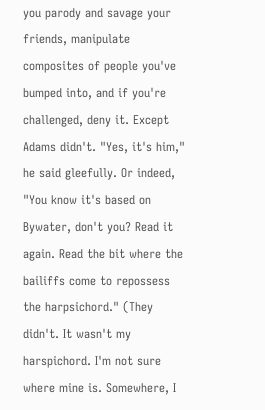you parody and savage your friends, manipulate composites of people you've bumped into, and if you're challenged, deny it. Except Adams didn't. "Yes, it's him," he said gleefully. Or indeed, "You know it's based on Bywater, don't you? Read it again. Read the bit where the bailiffs come to repossess the harpsichord." (They didn't. It wasn't my harspichord. I'm not sure where mine is. Somewhere, I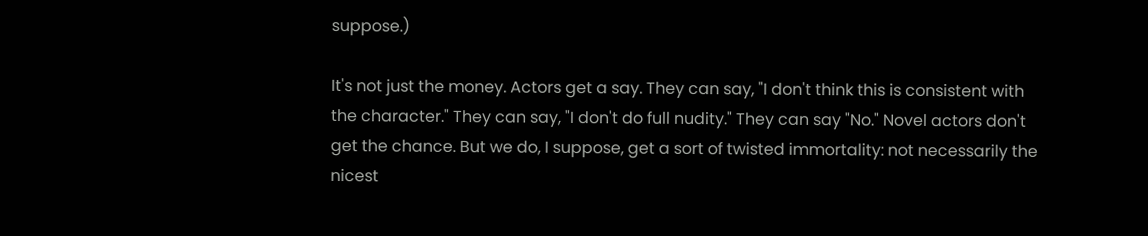suppose.)

It's not just the money. Actors get a say. They can say, "I don't think this is consistent with the character." They can say, "I don't do full nudity." They can say "No." Novel actors don't get the chance. But we do, I suppose, get a sort of twisted immortality: not necessarily the nicest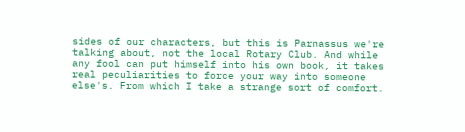sides of our characters, but this is Parnassus we're talking about, not the local Rotary Club. And while any fool can put himself into his own book, it takes real peculiarities to force your way into someone else's. From which I take a strange sort of comfort.